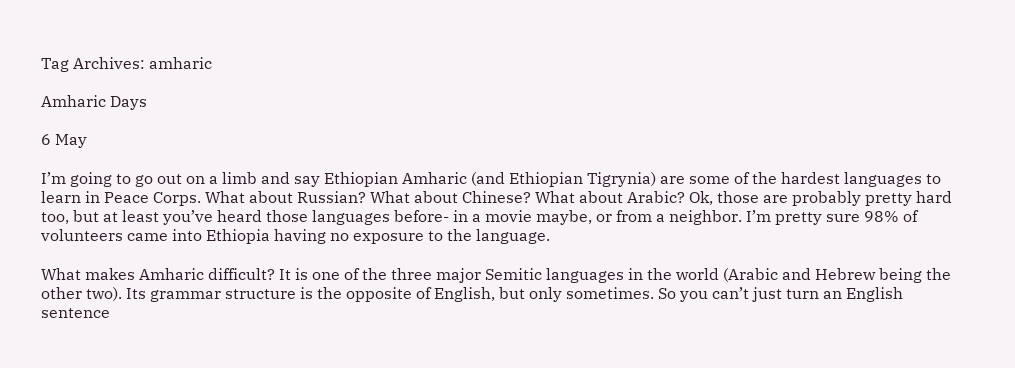Tag Archives: amharic

Amharic Days

6 May

I’m going to go out on a limb and say Ethiopian Amharic (and Ethiopian Tigrynia) are some of the hardest languages to learn in Peace Corps. What about Russian? What about Chinese? What about Arabic? Ok, those are probably pretty hard too, but at least you’ve heard those languages before- in a movie maybe, or from a neighbor. I’m pretty sure 98% of volunteers came into Ethiopia having no exposure to the language.

What makes Amharic difficult? It is one of the three major Semitic languages in the world (Arabic and Hebrew being the other two). Its grammar structure is the opposite of English, but only sometimes. So you can’t just turn an English sentence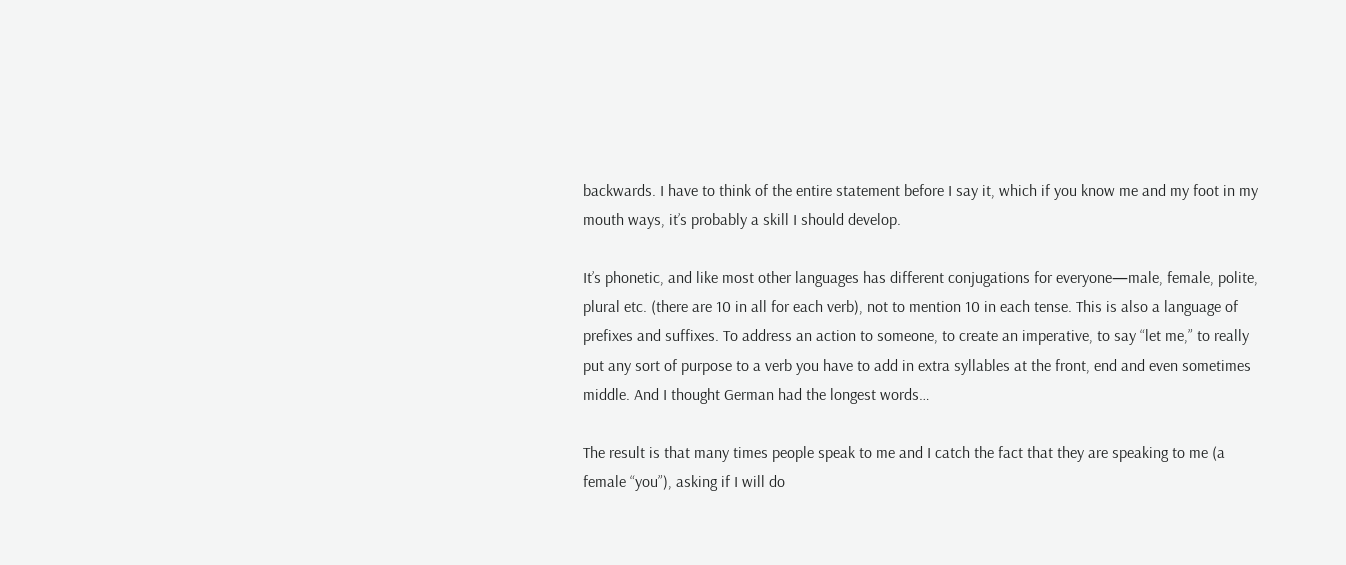backwards. I have to think of the entire statement before I say it, which if you know me and my foot in my mouth ways, it’s probably a skill I should develop.

It’s phonetic, and like most other languages has different conjugations for everyone—male, female, polite, plural etc. (there are 10 in all for each verb), not to mention 10 in each tense. This is also a language of prefixes and suffixes. To address an action to someone, to create an imperative, to say “let me,” to really put any sort of purpose to a verb you have to add in extra syllables at the front, end and even sometimes middle. And I thought German had the longest words…

The result is that many times people speak to me and I catch the fact that they are speaking to me (a female “you”), asking if I will do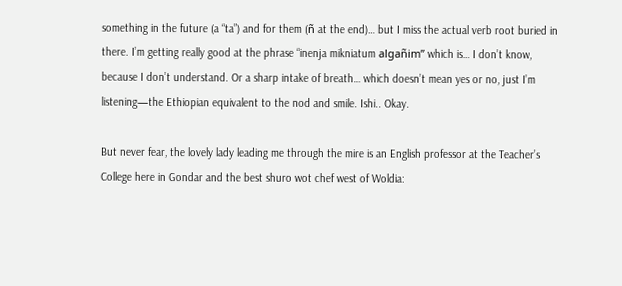something in the future (a “ta”) and for them (ñ at the end)… but I miss the actual verb root buried in there. I’m getting really good at the phrase “inenja mikniatum algañim” which is… I don’t know, because I don’t understand. Or a sharp intake of breath… which doesn’t mean yes or no, just I’m listening—the Ethiopian equivalent to the nod and smile. Ishi.. Okay.

But never fear, the lovely lady leading me through the mire is an English professor at the Teacher’s College here in Gondar and the best shuro wot chef west of Woldia: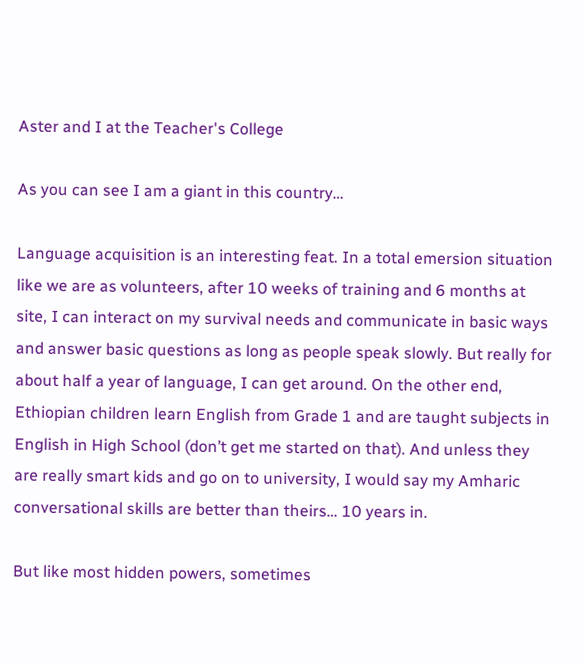Aster and I at the Teacher's College

As you can see I am a giant in this country…

Language acquisition is an interesting feat. In a total emersion situation like we are as volunteers, after 10 weeks of training and 6 months at site, I can interact on my survival needs and communicate in basic ways and answer basic questions as long as people speak slowly. But really for about half a year of language, I can get around. On the other end, Ethiopian children learn English from Grade 1 and are taught subjects in English in High School (don’t get me started on that). And unless they are really smart kids and go on to university, I would say my Amharic conversational skills are better than theirs… 10 years in.

But like most hidden powers, sometimes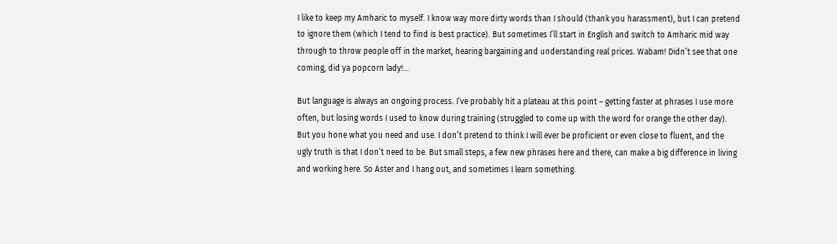I like to keep my Amharic to myself. I know way more dirty words than I should (thank you harassment), but I can pretend to ignore them (which I tend to find is best practice). But sometimes I’ll start in English and switch to Amharic mid way through to throw people off in the market, hearing bargaining and understanding real prices. Wabam! Didn’t see that one coming, did ya popcorn lady!…

But language is always an ongoing process. I’ve probably hit a plateau at this point – getting faster at phrases I use more often, but losing words I used to know during training (struggled to come up with the word for orange the other day). But you hone what you need and use. I don’t pretend to think I will ever be proficient or even close to fluent, and the ugly truth is that I don’t need to be. But small steps, a few new phrases here and there, can make a big difference in living and working here. So Aster and I hang out, and sometimes I learn something.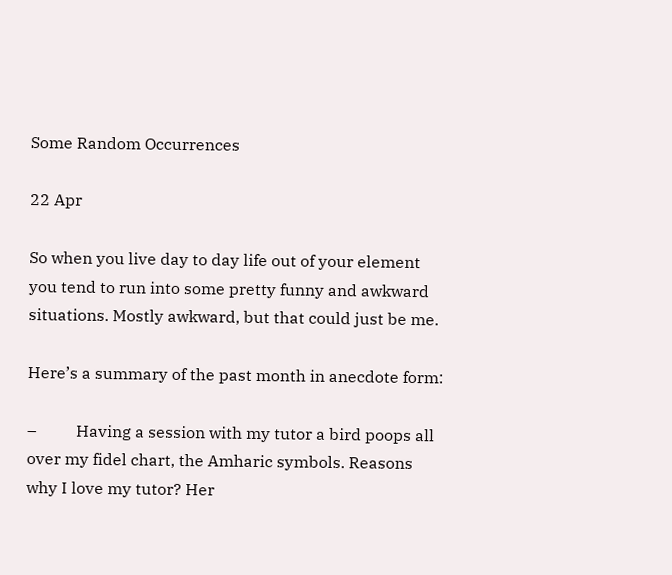Some Random Occurrences

22 Apr

So when you live day to day life out of your element you tend to run into some pretty funny and awkward situations. Mostly awkward, but that could just be me.

Here’s a summary of the past month in anecdote form:

–          Having a session with my tutor a bird poops all over my fidel chart, the Amharic symbols. Reasons why I love my tutor? Her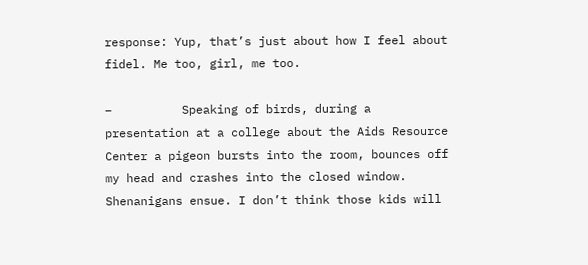response: Yup, that’s just about how I feel about fidel. Me too, girl, me too.

–          Speaking of birds, during a presentation at a college about the Aids Resource Center a pigeon bursts into the room, bounces off my head and crashes into the closed window. Shenanigans ensue. I don’t think those kids will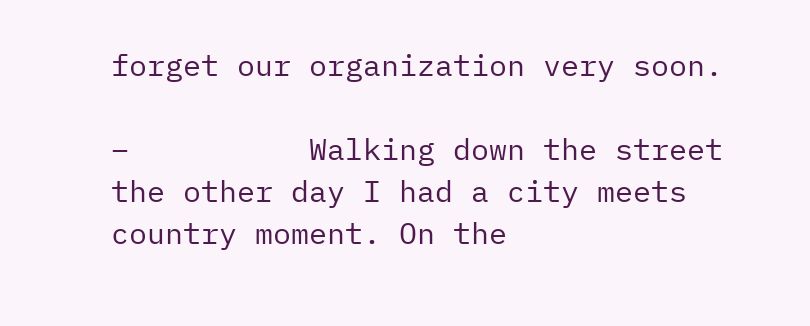forget our organization very soon.

–          Walking down the street the other day I had a city meets country moment. On the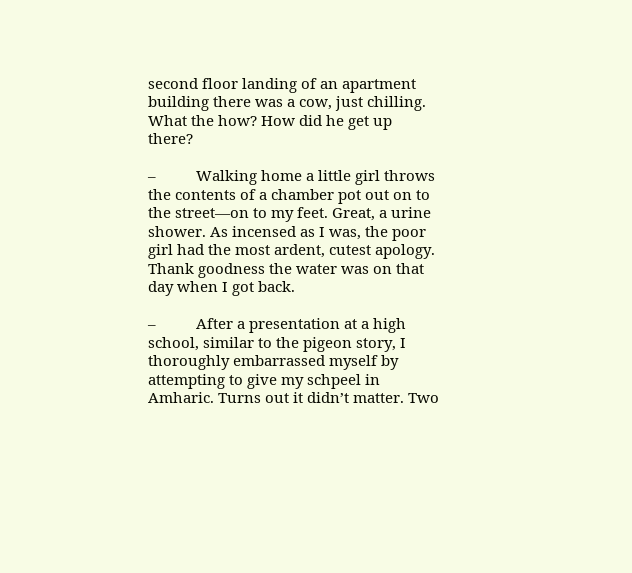second floor landing of an apartment building there was a cow, just chilling. What the how? How did he get up there?

–          Walking home a little girl throws the contents of a chamber pot out on to the street—on to my feet. Great, a urine shower. As incensed as I was, the poor girl had the most ardent, cutest apology. Thank goodness the water was on that day when I got back.

–          After a presentation at a high school, similar to the pigeon story, I thoroughly embarrassed myself by attempting to give my schpeel in Amharic. Turns out it didn’t matter. Two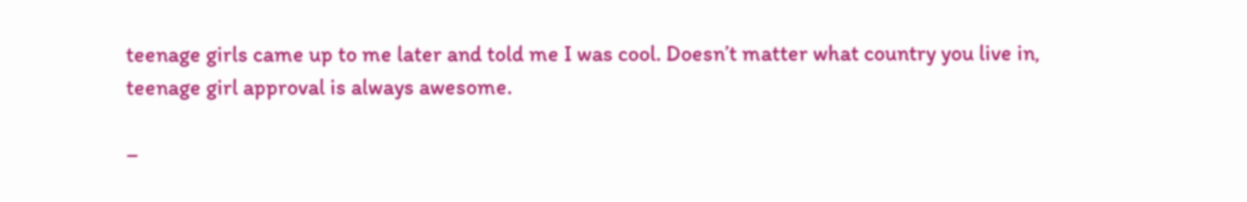teenage girls came up to me later and told me I was cool. Doesn’t matter what country you live in, teenage girl approval is always awesome.

–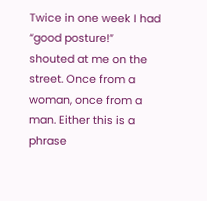Twice in one week I had “good posture!” shouted at me on the street. Once from a woman, once from a man. Either this is a phrase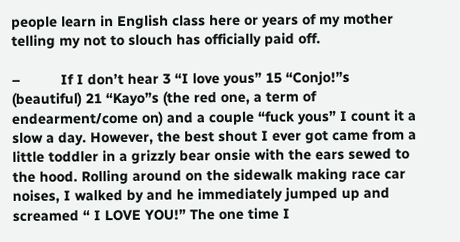people learn in English class here or years of my mother telling my not to slouch has officially paid off.

–          If I don’t hear 3 “I love yous” 15 “Conjo!”s (beautiful) 21 “Kayo”s (the red one, a term of endearment/come on) and a couple “fuck yous” I count it a slow a day. However, the best shout I ever got came from a little toddler in a grizzly bear onsie with the ears sewed to the hood. Rolling around on the sidewalk making race car noises, I walked by and he immediately jumped up and screamed “ I LOVE YOU!” The one time I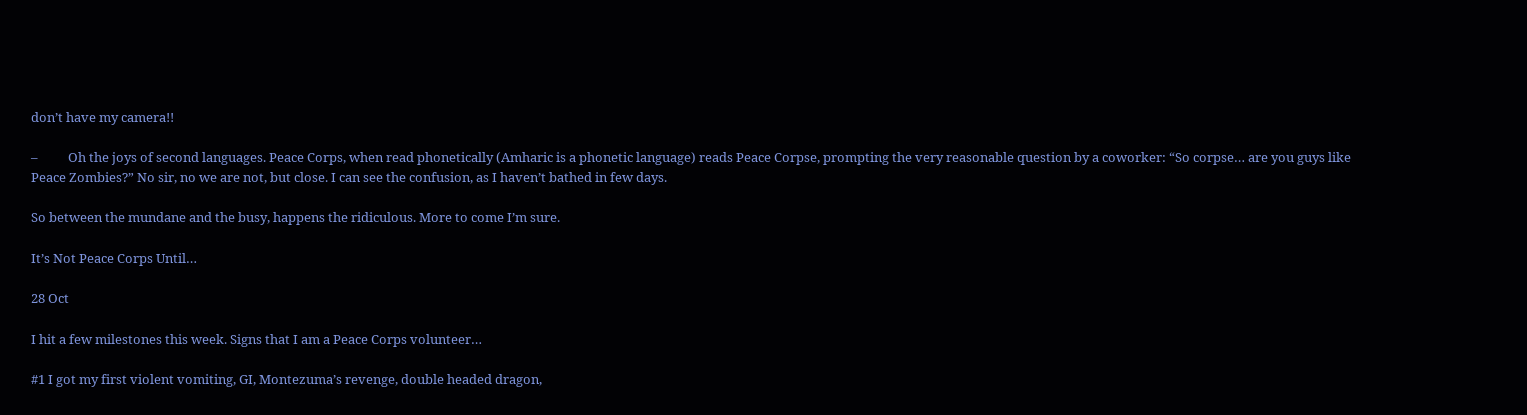don’t have my camera!!

–          Oh the joys of second languages. Peace Corps, when read phonetically (Amharic is a phonetic language) reads Peace Corpse, prompting the very reasonable question by a coworker: “So corpse… are you guys like Peace Zombies?” No sir, no we are not, but close. I can see the confusion, as I haven’t bathed in few days.

So between the mundane and the busy, happens the ridiculous. More to come I’m sure.

It’s Not Peace Corps Until…

28 Oct

I hit a few milestones this week. Signs that I am a Peace Corps volunteer…

#1 I got my first violent vomiting, GI, Montezuma’s revenge, double headed dragon,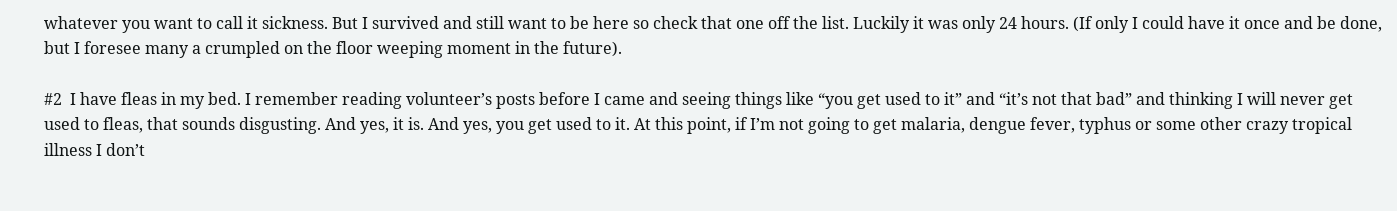whatever you want to call it sickness. But I survived and still want to be here so check that one off the list. Luckily it was only 24 hours. (If only I could have it once and be done, but I foresee many a crumpled on the floor weeping moment in the future).

#2  I have fleas in my bed. I remember reading volunteer’s posts before I came and seeing things like “you get used to it” and “it’s not that bad” and thinking I will never get used to fleas, that sounds disgusting. And yes, it is. And yes, you get used to it. At this point, if I’m not going to get malaria, dengue fever, typhus or some other crazy tropical illness I don’t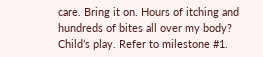care. Bring it on. Hours of itching and hundreds of bites all over my body? Child’s play. Refer to milestone #1.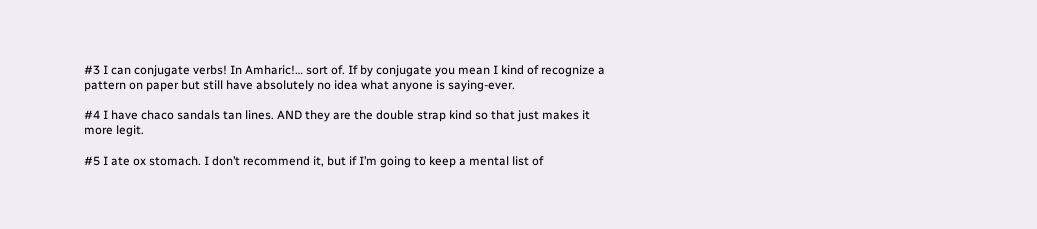#3 I can conjugate verbs! In Amharic!… sort of. If by conjugate you mean I kind of recognize a pattern on paper but still have absolutely no idea what anyone is saying-ever.

#4 I have chaco sandals tan lines. AND they are the double strap kind so that just makes it more legit.

#5 I ate ox stomach. I don’t recommend it, but if I’m going to keep a mental list of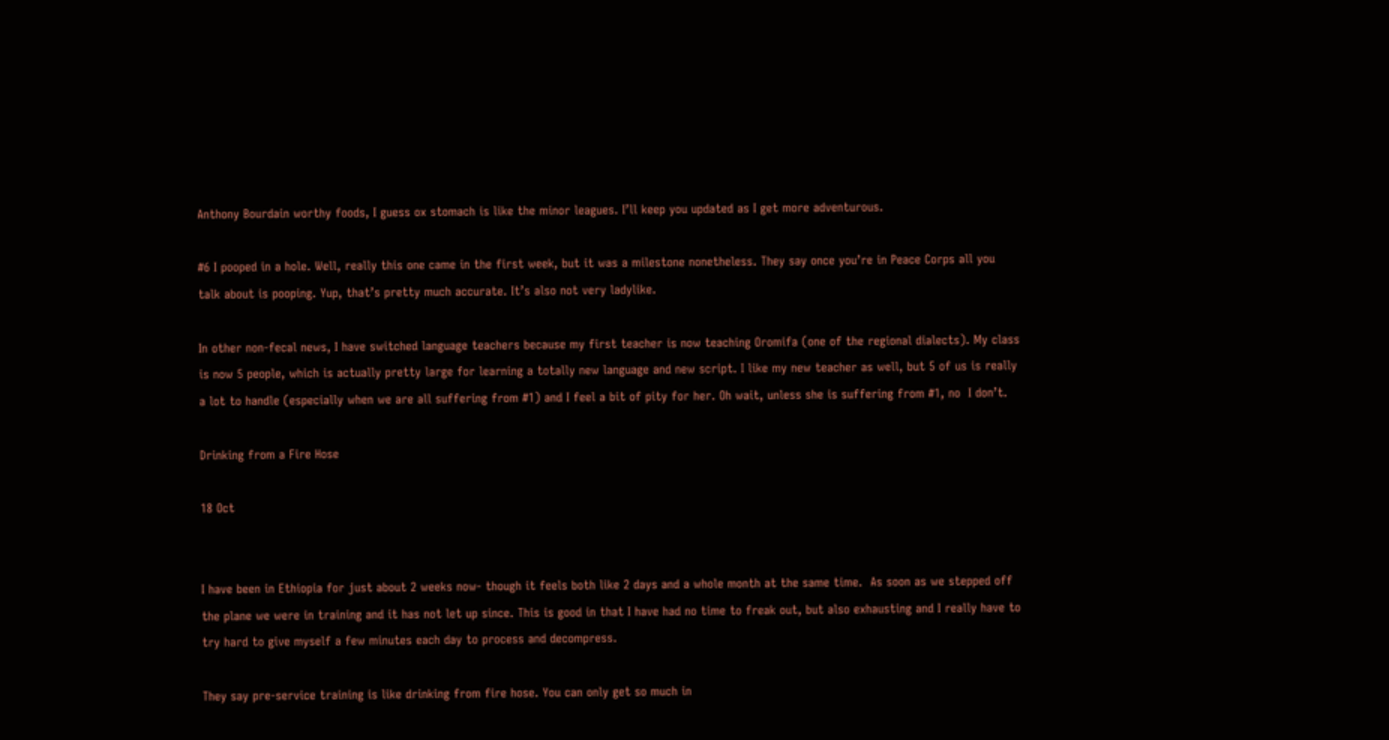Anthony Bourdain worthy foods, I guess ox stomach is like the minor leagues. I’ll keep you updated as I get more adventurous.

#6 I pooped in a hole. Well, really this one came in the first week, but it was a milestone nonetheless. They say once you’re in Peace Corps all you talk about is pooping. Yup, that’s pretty much accurate. It’s also not very ladylike.

In other non-fecal news, I have switched language teachers because my first teacher is now teaching Oromifa (one of the regional dialects). My class is now 5 people, which is actually pretty large for learning a totally new language and new script. I like my new teacher as well, but 5 of us is really a lot to handle (especially when we are all suffering from #1) and I feel a bit of pity for her. Oh wait, unless she is suffering from #1, no  I don’t.

Drinking from a Fire Hose

18 Oct


I have been in Ethiopia for just about 2 weeks now- though it feels both like 2 days and a whole month at the same time.  As soon as we stepped off the plane we were in training and it has not let up since. This is good in that I have had no time to freak out, but also exhausting and I really have to try hard to give myself a few minutes each day to process and decompress.

They say pre-service training is like drinking from fire hose. You can only get so much in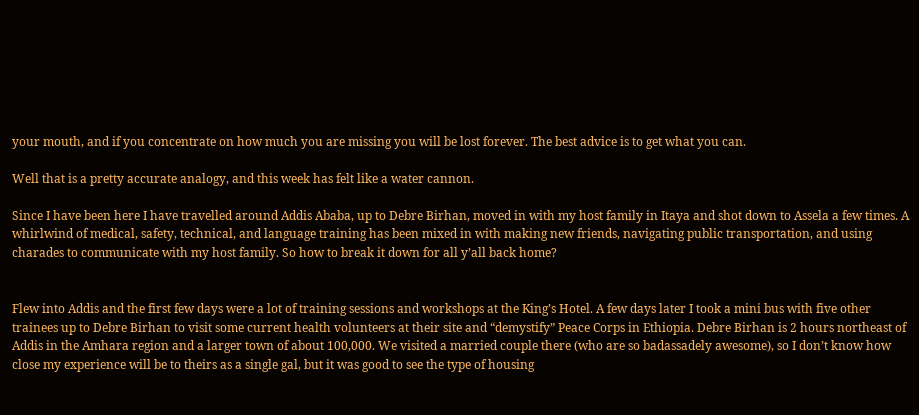your mouth, and if you concentrate on how much you are missing you will be lost forever. The best advice is to get what you can.

Well that is a pretty accurate analogy, and this week has felt like a water cannon.

Since I have been here I have travelled around Addis Ababa, up to Debre Birhan, moved in with my host family in Itaya and shot down to Assela a few times. A whirlwind of medical, safety, technical, and language training has been mixed in with making new friends, navigating public transportation, and using charades to communicate with my host family. So how to break it down for all y’all back home?


Flew into Addis and the first few days were a lot of training sessions and workshops at the King’s Hotel. A few days later I took a mini bus with five other trainees up to Debre Birhan to visit some current health volunteers at their site and “demystify” Peace Corps in Ethiopia. Debre Birhan is 2 hours northeast of Addis in the Amhara region and a larger town of about 100,000. We visited a married couple there (who are so badassadely awesome), so I don’t know how close my experience will be to theirs as a single gal, but it was good to see the type of housing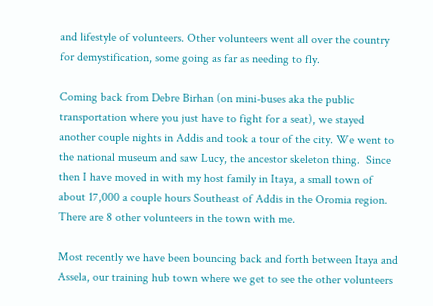and lifestyle of volunteers. Other volunteers went all over the country for demystification, some going as far as needing to fly.

Coming back from Debre Birhan (on mini-buses aka the public transportation where you just have to fight for a seat), we stayed another couple nights in Addis and took a tour of the city. We went to the national museum and saw Lucy, the ancestor skeleton thing.  Since then I have moved in with my host family in Itaya, a small town of about 17,000 a couple hours Southeast of Addis in the Oromia region.  There are 8 other volunteers in the town with me.

Most recently we have been bouncing back and forth between Itaya and Assela, our training hub town where we get to see the other volunteers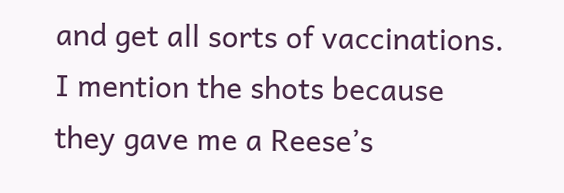and get all sorts of vaccinations. I mention the shots because they gave me a Reese’s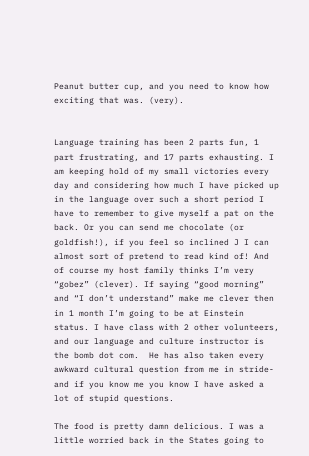Peanut butter cup, and you need to know how exciting that was. (very).


Language training has been 2 parts fun, 1 part frustrating, and 17 parts exhausting. I am keeping hold of my small victories every day and considering how much I have picked up in the language over such a short period I have to remember to give myself a pat on the back. Or you can send me chocolate (or goldfish!), if you feel so inclined J I can almost sort of pretend to read kind of! And of course my host family thinks I’m very “gobez” (clever). If saying “good morning” and “I don’t understand” make me clever then in 1 month I’m going to be at Einstein status. I have class with 2 other volunteers, and our language and culture instructor is the bomb dot com.  He has also taken every awkward cultural question from me in stride- and if you know me you know I have asked a lot of stupid questions.

The food is pretty damn delicious. I was a little worried back in the States going to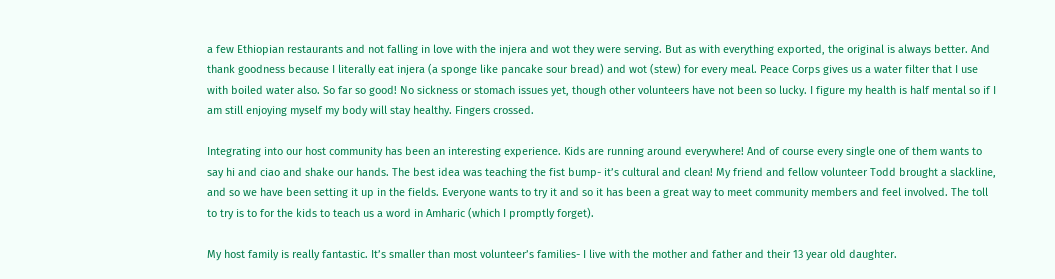a few Ethiopian restaurants and not falling in love with the injera and wot they were serving. But as with everything exported, the original is always better. And thank goodness because I literally eat injera (a sponge like pancake sour bread) and wot (stew) for every meal. Peace Corps gives us a water filter that I use with boiled water also. So far so good! No sickness or stomach issues yet, though other volunteers have not been so lucky. I figure my health is half mental so if I am still enjoying myself my body will stay healthy. Fingers crossed.

Integrating into our host community has been an interesting experience. Kids are running around everywhere! And of course every single one of them wants to say hi and ciao and shake our hands. The best idea was teaching the fist bump- it’s cultural and clean! My friend and fellow volunteer Todd brought a slackline, and so we have been setting it up in the fields. Everyone wants to try it and so it has been a great way to meet community members and feel involved. The toll to try is to for the kids to teach us a word in Amharic (which I promptly forget).

My host family is really fantastic. It’s smaller than most volunteer’s families- I live with the mother and father and their 13 year old daughter.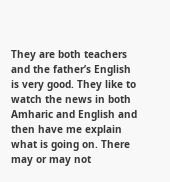They are both teachers and the father’s English is very good. They like to watch the news in both Amharic and English and then have me explain what is going on. There may or may not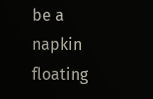be a napkin floating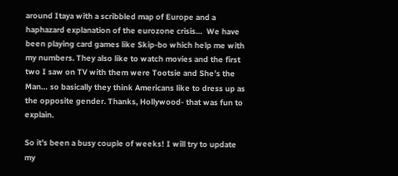around Itaya with a scribbled map of Europe and a haphazard explanation of the eurozone crisis…  We have been playing card games like Skip-bo which help me with my numbers. They also like to watch movies and the first two I saw on TV with them were Tootsie and She’s the Man… so basically they think Americans like to dress up as the opposite gender. Thanks, Hollywood- that was fun to explain.

So it’s been a busy couple of weeks! I will try to update my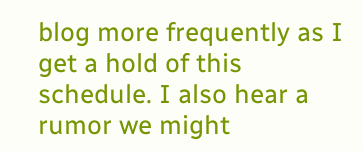blog more frequently as I get a hold of this schedule. I also hear a rumor we might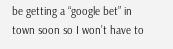be getting a “google bet” in town soon so I won’t have to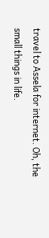travel to Assela for internet. Oh, the small things in life.